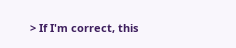> If I'm correct, this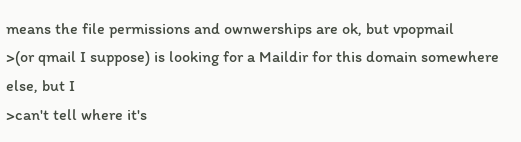means the file permissions and ownwerships are ok, but vpopmail
>(or qmail I suppose) is looking for a Maildir for this domain somewhere else, but I
>can't tell where it's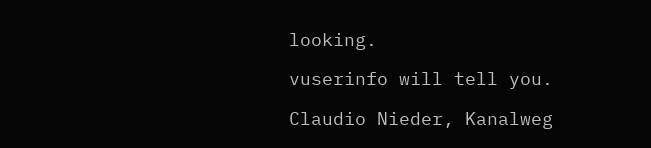looking.

vuserinfo will tell you.

Claudio Nieder, Kanalweg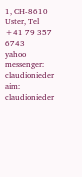1, CH-8610 Uster, Tel +41 79 357 6743
yahoo messenger: claudionieder aim: claudionieder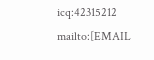icq:42315212
mailto:[EMAIL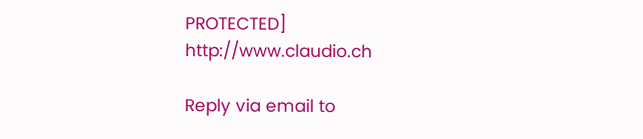PROTECTED]                http://www.claudio.ch

Reply via email to